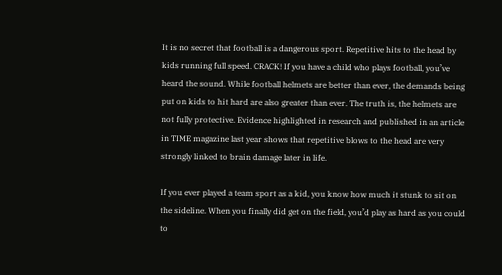It is no secret that football is a dangerous sport. Repetitive hits to the head by kids running full speed. CRACK! If you have a child who plays football, you’ve heard the sound. While football helmets are better than ever, the demands being put on kids to hit hard are also greater than ever. The truth is, the helmets are not fully protective. Evidence highlighted in research and published in an article in TIME magazine last year shows that repetitive blows to the head are very strongly linked to brain damage later in life.

If you ever played a team sport as a kid, you know how much it stunk to sit on the sideline. When you finally did get on the field, you’d play as hard as you could to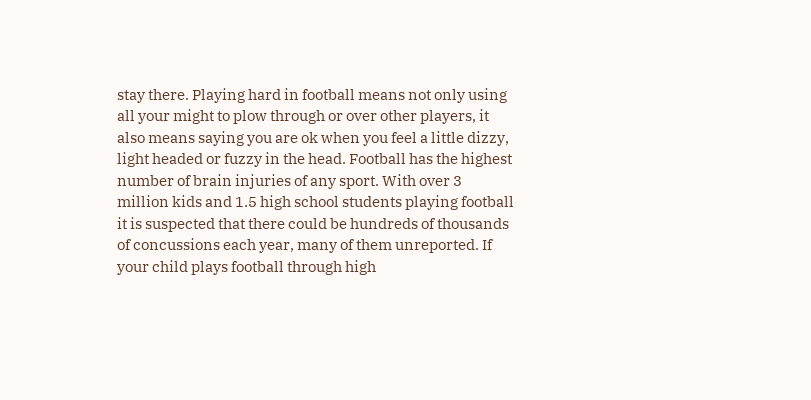stay there. Playing hard in football means not only using all your might to plow through or over other players, it also means saying you are ok when you feel a little dizzy, light headed or fuzzy in the head. Football has the highest number of brain injuries of any sport. With over 3 million kids and 1.5 high school students playing football it is suspected that there could be hundreds of thousands of concussions each year, many of them unreported. If your child plays football through high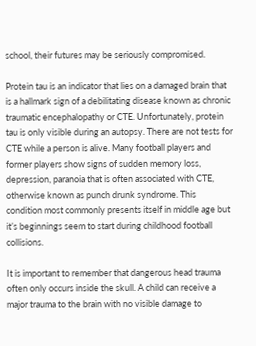school, their futures may be seriously compromised.

Protein tau is an indicator that lies on a damaged brain that is a hallmark sign of a debilitating disease known as chronic traumatic encephalopathy or CTE. Unfortunately, protein tau is only visible during an autopsy. There are not tests for CTE while a person is alive. Many football players and former players show signs of sudden memory loss, depression, paranoia that is often associated with CTE, otherwise known as punch drunk syndrome. This condition most commonly presents itself in middle age but it’s beginnings seem to start during childhood football collisions.

It is important to remember that dangerous head trauma often only occurs inside the skull. A child can receive a major trauma to the brain with no visible damage to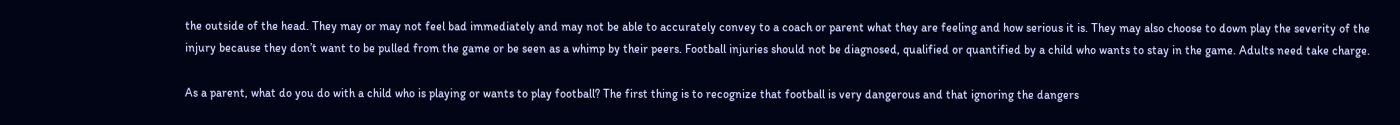the outside of the head. They may or may not feel bad immediately and may not be able to accurately convey to a coach or parent what they are feeling and how serious it is. They may also choose to down play the severity of the injury because they don’t want to be pulled from the game or be seen as a whimp by their peers. Football injuries should not be diagnosed, qualified or quantified by a child who wants to stay in the game. Adults need take charge.

As a parent, what do you do with a child who is playing or wants to play football? The first thing is to recognize that football is very dangerous and that ignoring the dangers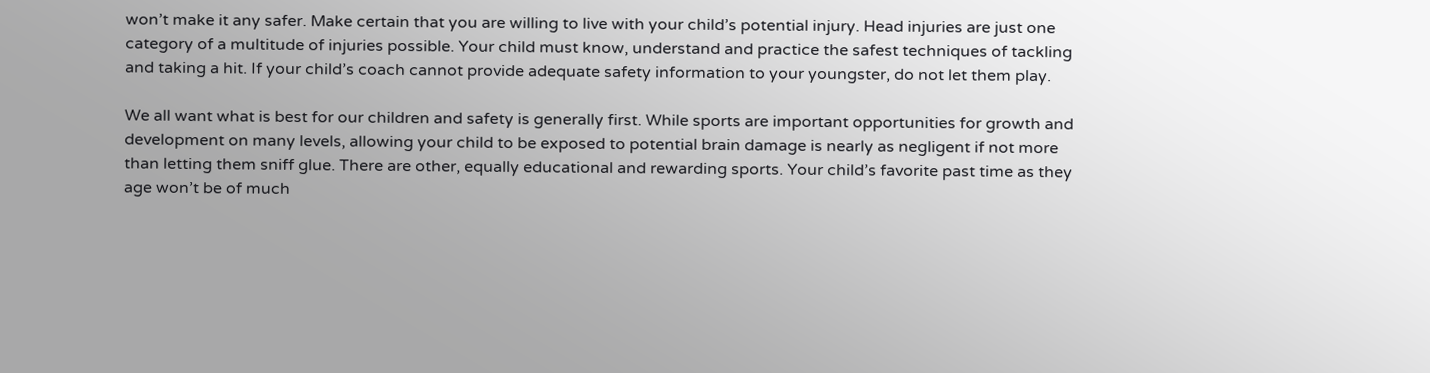won’t make it any safer. Make certain that you are willing to live with your child’s potential injury. Head injuries are just one category of a multitude of injuries possible. Your child must know, understand and practice the safest techniques of tackling and taking a hit. If your child’s coach cannot provide adequate safety information to your youngster, do not let them play.

We all want what is best for our children and safety is generally first. While sports are important opportunities for growth and development on many levels, allowing your child to be exposed to potential brain damage is nearly as negligent if not more than letting them sniff glue. There are other, equally educational and rewarding sports. Your child’s favorite past time as they age won’t be of much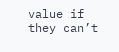value if they can’t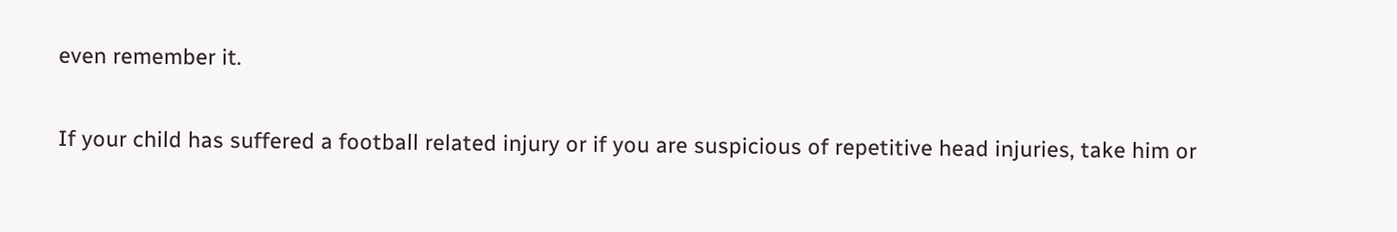even remember it.

If your child has suffered a football related injury or if you are suspicious of repetitive head injuries, take him or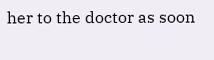her to the doctor as soon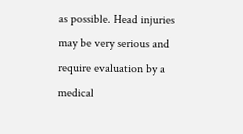as possible. Head injuries may be very serious and require evaluation by a medical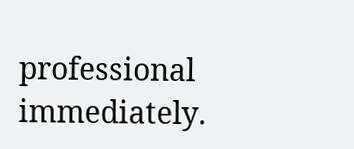professional immediately.